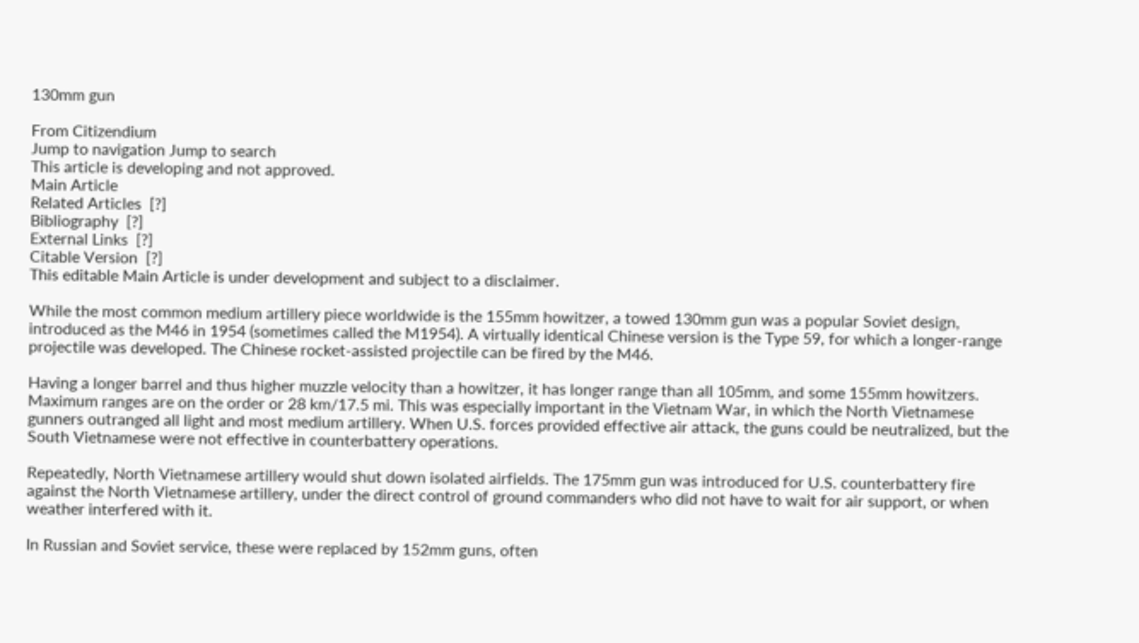130mm gun

From Citizendium
Jump to navigation Jump to search
This article is developing and not approved.
Main Article
Related Articles  [?]
Bibliography  [?]
External Links  [?]
Citable Version  [?]
This editable Main Article is under development and subject to a disclaimer.

While the most common medium artillery piece worldwide is the 155mm howitzer, a towed 130mm gun was a popular Soviet design, introduced as the M46 in 1954 (sometimes called the M1954). A virtually identical Chinese version is the Type 59, for which a longer-range projectile was developed. The Chinese rocket-assisted projectile can be fired by the M46.

Having a longer barrel and thus higher muzzle velocity than a howitzer, it has longer range than all 105mm, and some 155mm howitzers. Maximum ranges are on the order or 28 km/17.5 mi. This was especially important in the Vietnam War, in which the North Vietnamese gunners outranged all light and most medium artillery. When U.S. forces provided effective air attack, the guns could be neutralized, but the South Vietnamese were not effective in counterbattery operations.

Repeatedly, North Vietnamese artillery would shut down isolated airfields. The 175mm gun was introduced for U.S. counterbattery fire against the North Vietnamese artillery, under the direct control of ground commanders who did not have to wait for air support, or when weather interfered with it.

In Russian and Soviet service, these were replaced by 152mm guns, often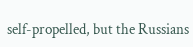self-propelled, but the Russians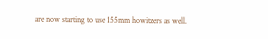are now starting to use 155mm howitzers as well.